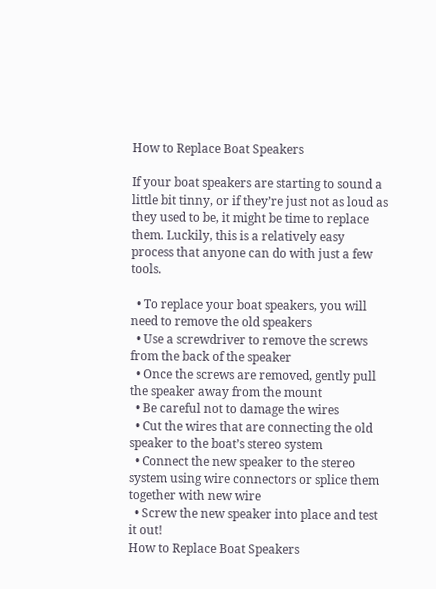How to Replace Boat Speakers

If your boat speakers are starting to sound a little bit tinny, or if they’re just not as loud as they used to be, it might be time to replace them. Luckily, this is a relatively easy process that anyone can do with just a few tools.

  • To replace your boat speakers, you will need to remove the old speakers
  • Use a screwdriver to remove the screws from the back of the speaker
  • Once the screws are removed, gently pull the speaker away from the mount
  • Be careful not to damage the wires
  • Cut the wires that are connecting the old speaker to the boat’s stereo system
  • Connect the new speaker to the stereo system using wire connectors or splice them together with new wire
  • Screw the new speaker into place and test it out!
How to Replace Boat Speakers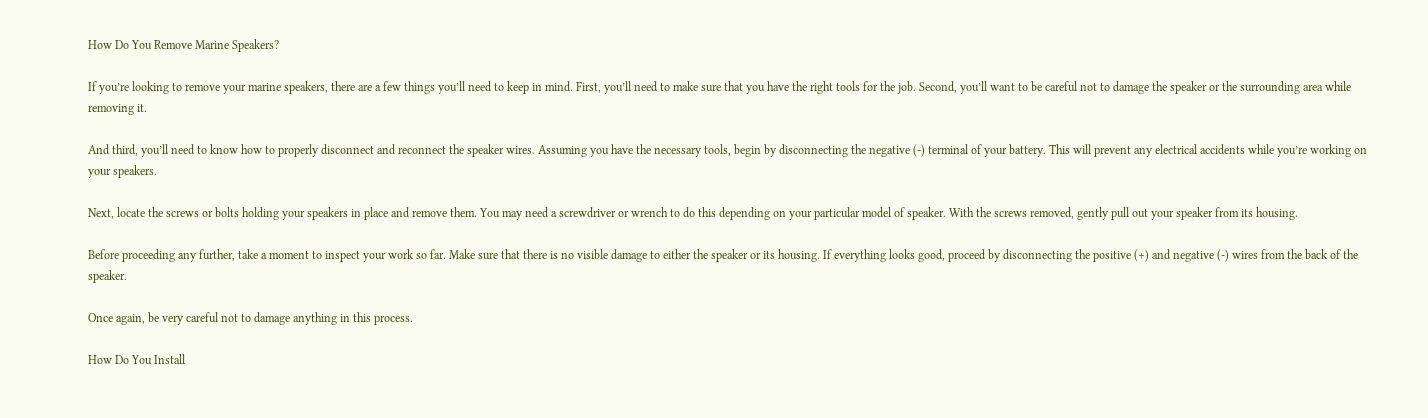How Do You Remove Marine Speakers?

If you’re looking to remove your marine speakers, there are a few things you’ll need to keep in mind. First, you’ll need to make sure that you have the right tools for the job. Second, you’ll want to be careful not to damage the speaker or the surrounding area while removing it.

And third, you’ll need to know how to properly disconnect and reconnect the speaker wires. Assuming you have the necessary tools, begin by disconnecting the negative (-) terminal of your battery. This will prevent any electrical accidents while you’re working on your speakers.

Next, locate the screws or bolts holding your speakers in place and remove them. You may need a screwdriver or wrench to do this depending on your particular model of speaker. With the screws removed, gently pull out your speaker from its housing.

Before proceeding any further, take a moment to inspect your work so far. Make sure that there is no visible damage to either the speaker or its housing. If everything looks good, proceed by disconnecting the positive (+) and negative (-) wires from the back of the speaker.

Once again, be very careful not to damage anything in this process.

How Do You Install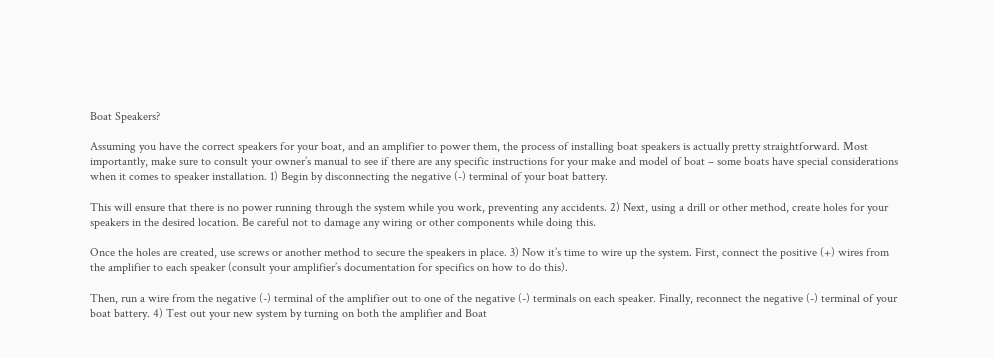Boat Speakers?

Assuming you have the correct speakers for your boat, and an amplifier to power them, the process of installing boat speakers is actually pretty straightforward. Most importantly, make sure to consult your owner’s manual to see if there are any specific instructions for your make and model of boat – some boats have special considerations when it comes to speaker installation. 1) Begin by disconnecting the negative (-) terminal of your boat battery.

This will ensure that there is no power running through the system while you work, preventing any accidents. 2) Next, using a drill or other method, create holes for your speakers in the desired location. Be careful not to damage any wiring or other components while doing this.

Once the holes are created, use screws or another method to secure the speakers in place. 3) Now it’s time to wire up the system. First, connect the positive (+) wires from the amplifier to each speaker (consult your amplifier’s documentation for specifics on how to do this).

Then, run a wire from the negative (-) terminal of the amplifier out to one of the negative (-) terminals on each speaker. Finally, reconnect the negative (-) terminal of your boat battery. 4) Test out your new system by turning on both the amplifier and Boat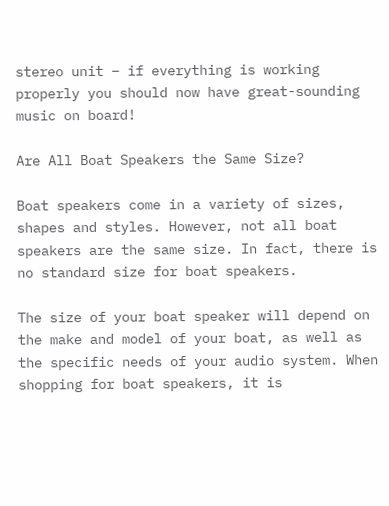stereo unit – if everything is working properly you should now have great-sounding music on board!

Are All Boat Speakers the Same Size?

Boat speakers come in a variety of sizes, shapes and styles. However, not all boat speakers are the same size. In fact, there is no standard size for boat speakers.

The size of your boat speaker will depend on the make and model of your boat, as well as the specific needs of your audio system. When shopping for boat speakers, it is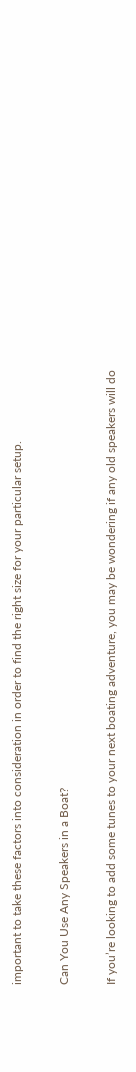important to take these factors into consideration in order to find the right size for your particular setup.

Can You Use Any Speakers in a Boat?

If you’re looking to add some tunes to your next boating adventure, you may be wondering if any old speakers will do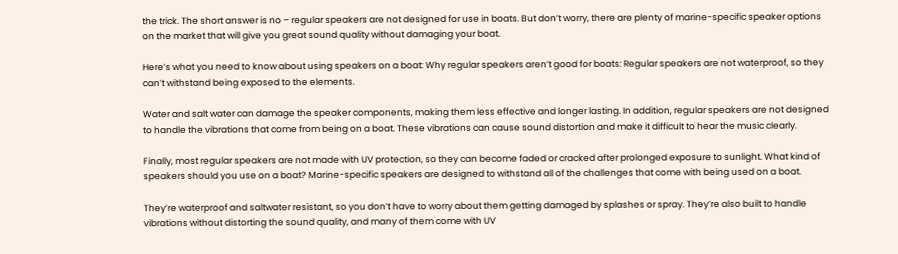the trick. The short answer is no – regular speakers are not designed for use in boats. But don’t worry, there are plenty of marine-specific speaker options on the market that will give you great sound quality without damaging your boat.

Here’s what you need to know about using speakers on a boat: Why regular speakers aren’t good for boats: Regular speakers are not waterproof, so they can’t withstand being exposed to the elements.

Water and salt water can damage the speaker components, making them less effective and longer lasting. In addition, regular speakers are not designed to handle the vibrations that come from being on a boat. These vibrations can cause sound distortion and make it difficult to hear the music clearly.

Finally, most regular speakers are not made with UV protection, so they can become faded or cracked after prolonged exposure to sunlight. What kind of speakers should you use on a boat? Marine-specific speakers are designed to withstand all of the challenges that come with being used on a boat.

They’re waterproof and saltwater resistant, so you don’t have to worry about them getting damaged by splashes or spray. They’re also built to handle vibrations without distorting the sound quality, and many of them come with UV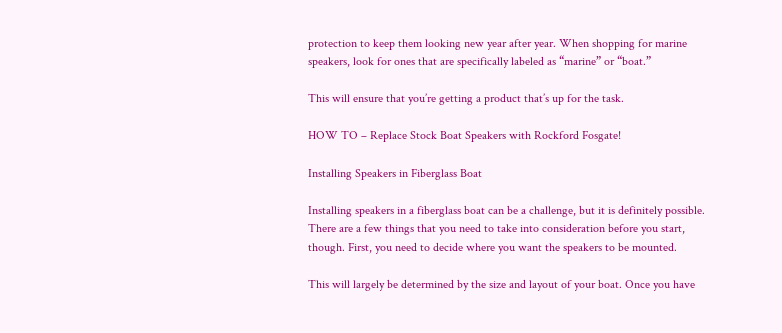protection to keep them looking new year after year. When shopping for marine speakers, look for ones that are specifically labeled as “marine” or “boat.”

This will ensure that you’re getting a product that’s up for the task.

HOW TO – Replace Stock Boat Speakers with Rockford Fosgate!

Installing Speakers in Fiberglass Boat

Installing speakers in a fiberglass boat can be a challenge, but it is definitely possible. There are a few things that you need to take into consideration before you start, though. First, you need to decide where you want the speakers to be mounted.

This will largely be determined by the size and layout of your boat. Once you have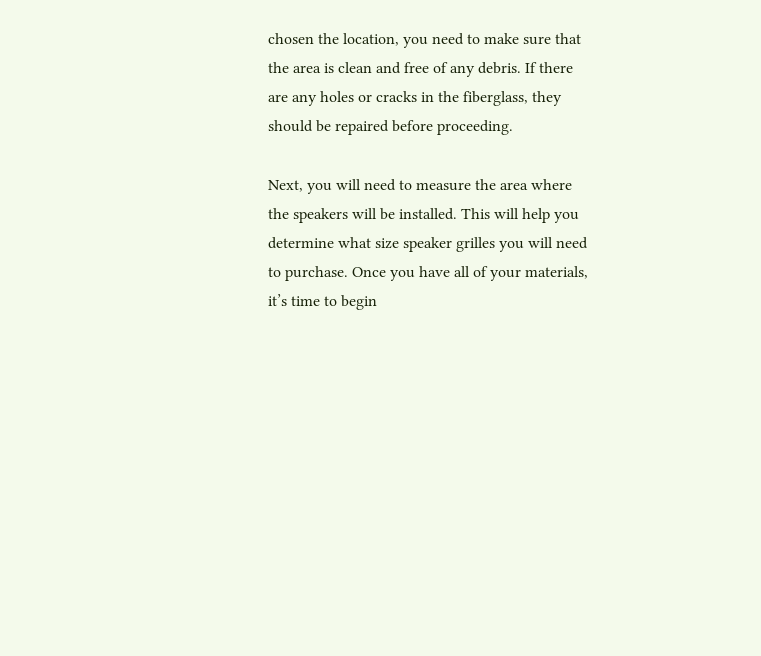chosen the location, you need to make sure that the area is clean and free of any debris. If there are any holes or cracks in the fiberglass, they should be repaired before proceeding.

Next, you will need to measure the area where the speakers will be installed. This will help you determine what size speaker grilles you will need to purchase. Once you have all of your materials, it’s time to begin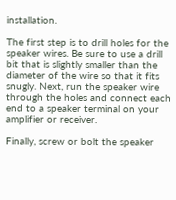installation.

The first step is to drill holes for the speaker wires. Be sure to use a drill bit that is slightly smaller than the diameter of the wire so that it fits snugly. Next, run the speaker wire through the holes and connect each end to a speaker terminal on your amplifier or receiver.

Finally, screw or bolt the speaker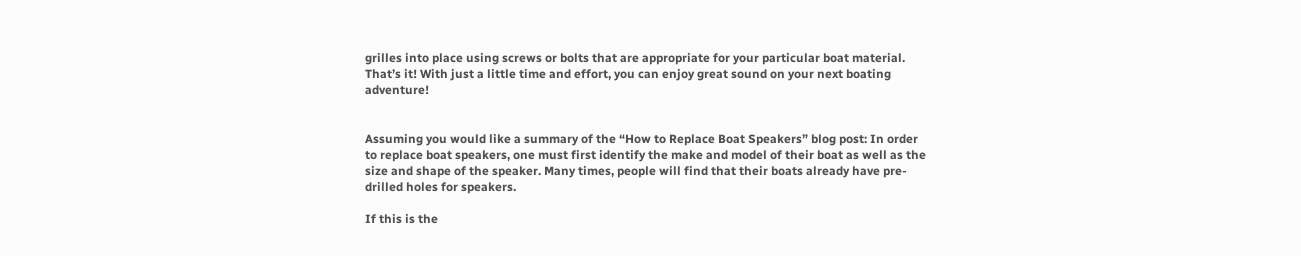grilles into place using screws or bolts that are appropriate for your particular boat material. That’s it! With just a little time and effort, you can enjoy great sound on your next boating adventure!


Assuming you would like a summary of the “How to Replace Boat Speakers” blog post: In order to replace boat speakers, one must first identify the make and model of their boat as well as the size and shape of the speaker. Many times, people will find that their boats already have pre-drilled holes for speakers.

If this is the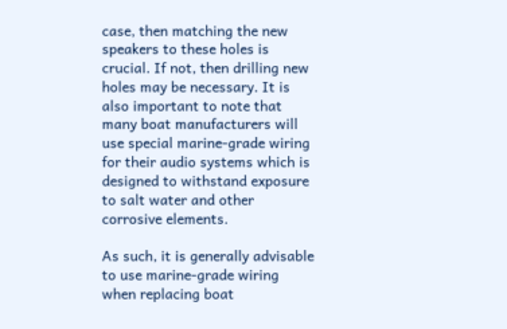case, then matching the new speakers to these holes is crucial. If not, then drilling new holes may be necessary. It is also important to note that many boat manufacturers will use special marine-grade wiring for their audio systems which is designed to withstand exposure to salt water and other corrosive elements.

As such, it is generally advisable to use marine-grade wiring when replacing boat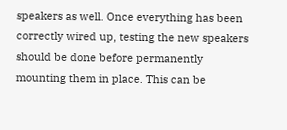speakers as well. Once everything has been correctly wired up, testing the new speakers should be done before permanently mounting them in place. This can be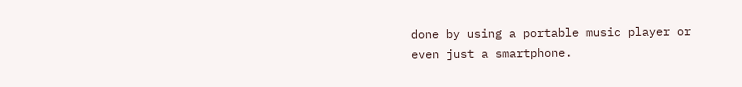done by using a portable music player or even just a smartphone.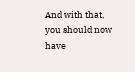And with that, you should now have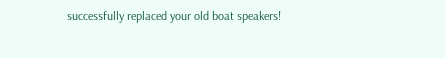successfully replaced your old boat speakers!